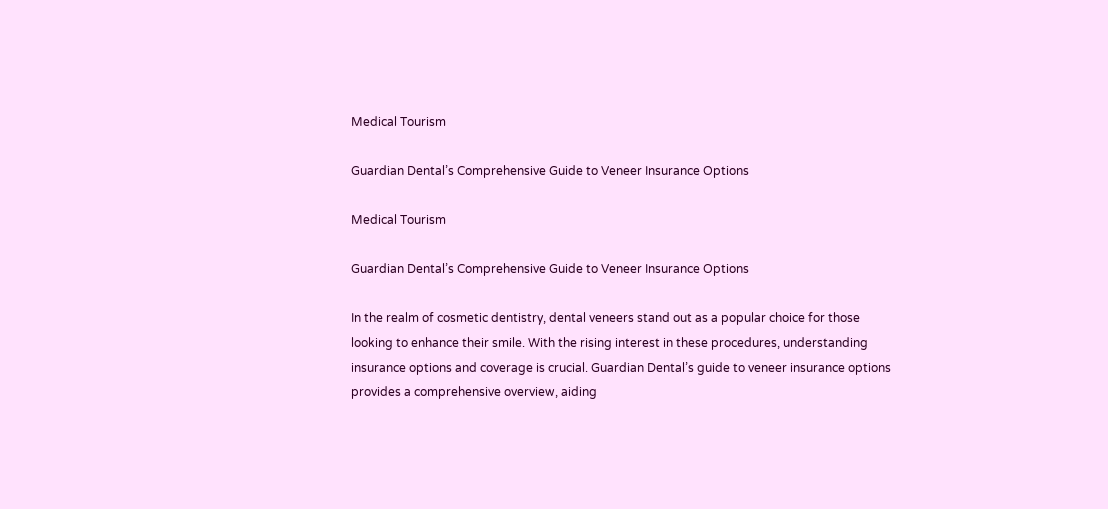Medical Tourism

Guardian Dental’s Comprehensive Guide to Veneer Insurance Options

Medical Tourism

Guardian Dental’s Comprehensive Guide to Veneer Insurance Options

In the realm of cosmetic dentistry, dental veneers stand out as a popular choice for those looking to enhance their smile. With the rising interest in these procedures, understanding insurance options and coverage is crucial. Guardian Dental’s guide to veneer insurance options provides a comprehensive overview, aiding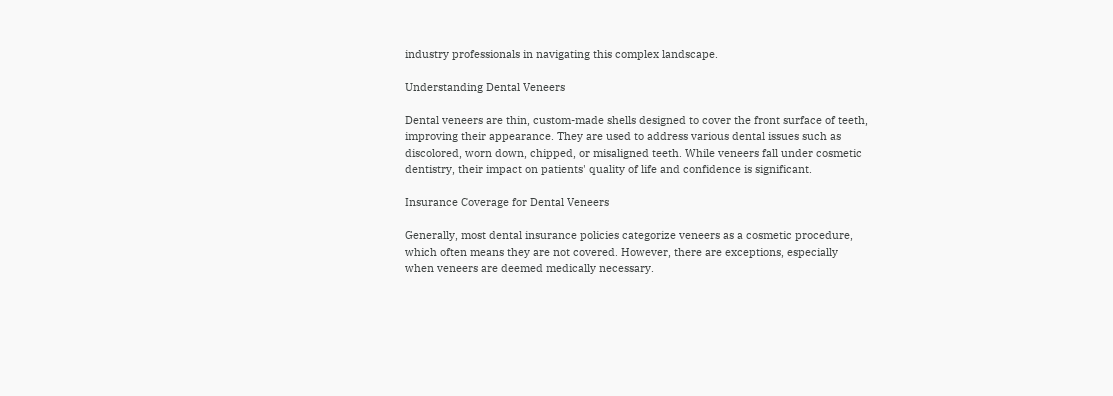industry professionals in navigating this complex landscape.

Understanding Dental Veneers

Dental veneers are thin, custom-made shells designed to cover the front surface of teeth, improving their appearance. They are used to address various dental issues such as discolored, worn down, chipped, or misaligned teeth. While veneers fall under cosmetic dentistry, their impact on patients' quality of life and confidence is significant.

Insurance Coverage for Dental Veneers

Generally, most dental insurance policies categorize veneers as a cosmetic procedure, which often means they are not covered. However, there are exceptions, especially when veneers are deemed medically necessary.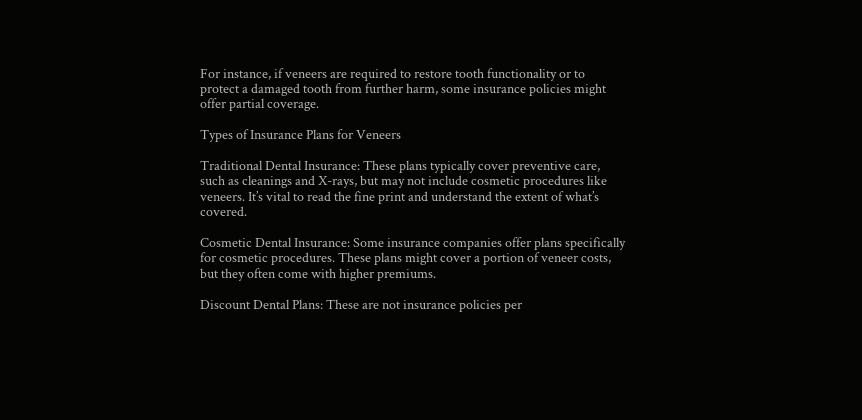For instance, if veneers are required to restore tooth functionality or to protect a damaged tooth from further harm, some insurance policies might offer partial coverage.

Types of Insurance Plans for Veneers

Traditional Dental Insurance: These plans typically cover preventive care, such as cleanings and X-rays, but may not include cosmetic procedures like veneers. It’s vital to read the fine print and understand the extent of what’s covered.

Cosmetic Dental Insurance: Some insurance companies offer plans specifically for cosmetic procedures. These plans might cover a portion of veneer costs, but they often come with higher premiums.

Discount Dental Plans: These are not insurance policies per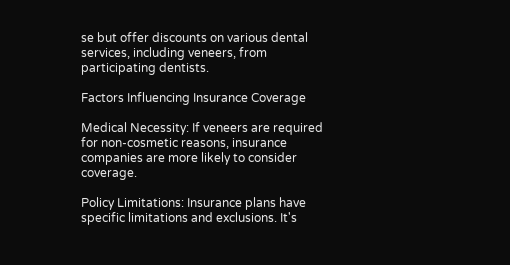se but offer discounts on various dental services, including veneers, from participating dentists.

Factors Influencing Insurance Coverage

Medical Necessity: If veneers are required for non-cosmetic reasons, insurance companies are more likely to consider coverage.

Policy Limitations: Insurance plans have specific limitations and exclusions. It's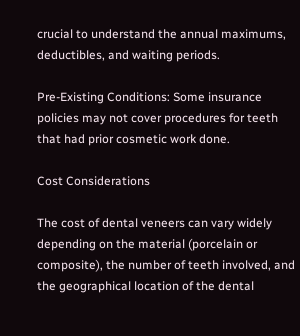crucial to understand the annual maximums, deductibles, and waiting periods.

Pre-Existing Conditions: Some insurance policies may not cover procedures for teeth that had prior cosmetic work done.

Cost Considerations

The cost of dental veneers can vary widely depending on the material (porcelain or composite), the number of teeth involved, and the geographical location of the dental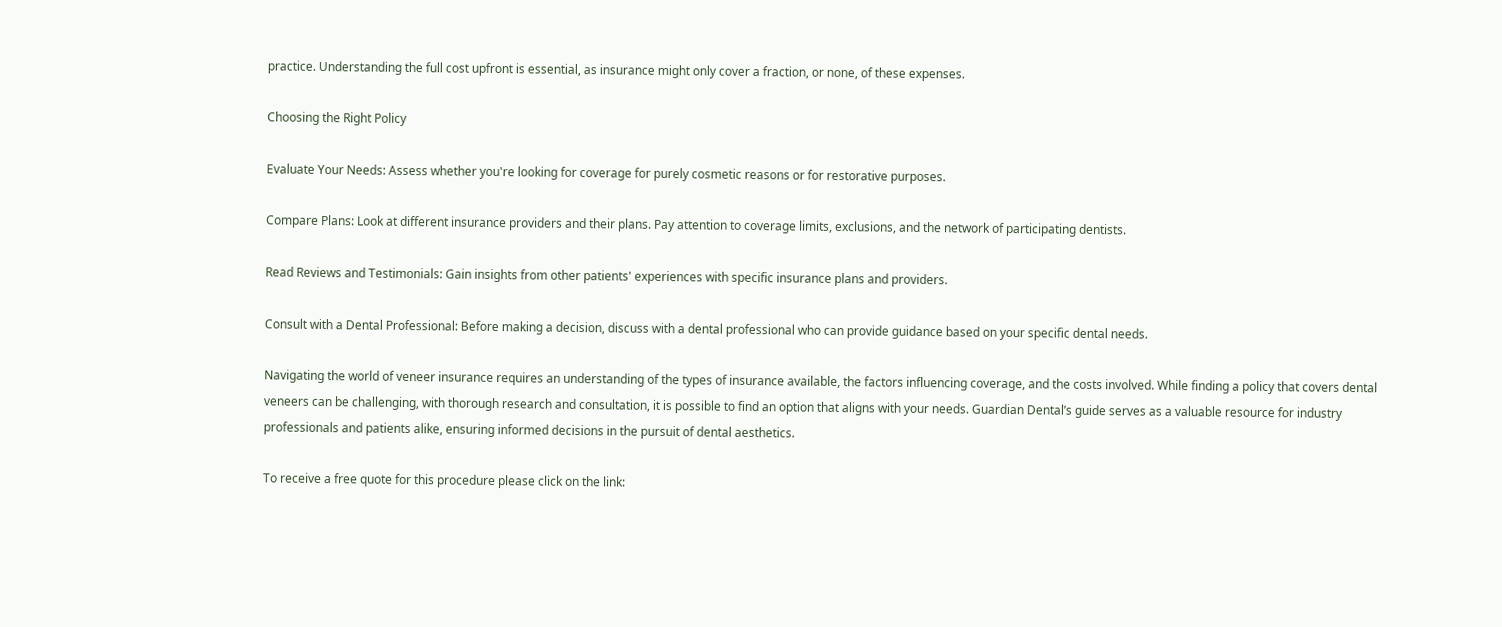practice. Understanding the full cost upfront is essential, as insurance might only cover a fraction, or none, of these expenses.

Choosing the Right Policy

Evaluate Your Needs: Assess whether you're looking for coverage for purely cosmetic reasons or for restorative purposes.

Compare Plans: Look at different insurance providers and their plans. Pay attention to coverage limits, exclusions, and the network of participating dentists.

Read Reviews and Testimonials: Gain insights from other patients' experiences with specific insurance plans and providers.

Consult with a Dental Professional: Before making a decision, discuss with a dental professional who can provide guidance based on your specific dental needs.

Navigating the world of veneer insurance requires an understanding of the types of insurance available, the factors influencing coverage, and the costs involved. While finding a policy that covers dental veneers can be challenging, with thorough research and consultation, it is possible to find an option that aligns with your needs. Guardian Dental’s guide serves as a valuable resource for industry professionals and patients alike, ensuring informed decisions in the pursuit of dental aesthetics.

To receive a free quote for this procedure please click on the link: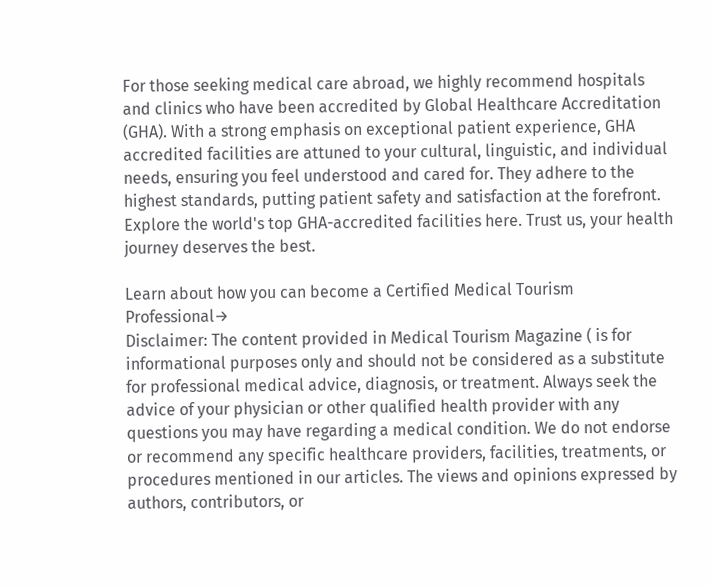For those seeking medical care abroad, we highly recommend hospitals and clinics who have been accredited by Global Healthcare Accreditation (GHA). With a strong emphasis on exceptional patient experience, GHA accredited facilities are attuned to your cultural, linguistic, and individual needs, ensuring you feel understood and cared for. They adhere to the highest standards, putting patient safety and satisfaction at the forefront. Explore the world's top GHA-accredited facilities here. Trust us, your health journey deserves the best.

Learn about how you can become a Certified Medical Tourism Professional→
Disclaimer: The content provided in Medical Tourism Magazine ( is for informational purposes only and should not be considered as a substitute for professional medical advice, diagnosis, or treatment. Always seek the advice of your physician or other qualified health provider with any questions you may have regarding a medical condition. We do not endorse or recommend any specific healthcare providers, facilities, treatments, or procedures mentioned in our articles. The views and opinions expressed by authors, contributors, or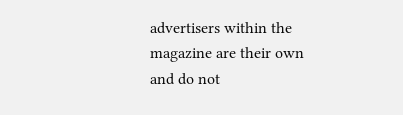advertisers within the magazine are their own and do not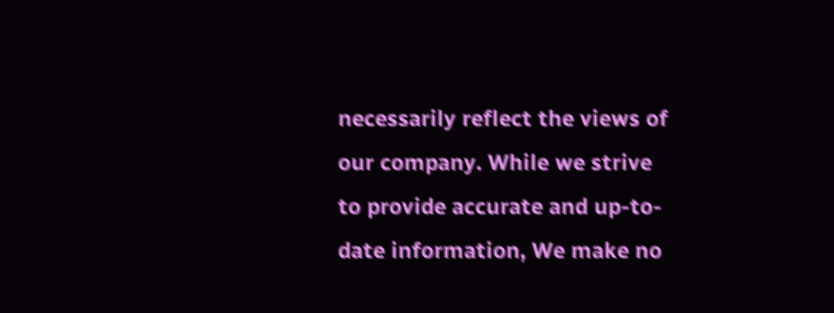necessarily reflect the views of our company. While we strive to provide accurate and up-to-date information, We make no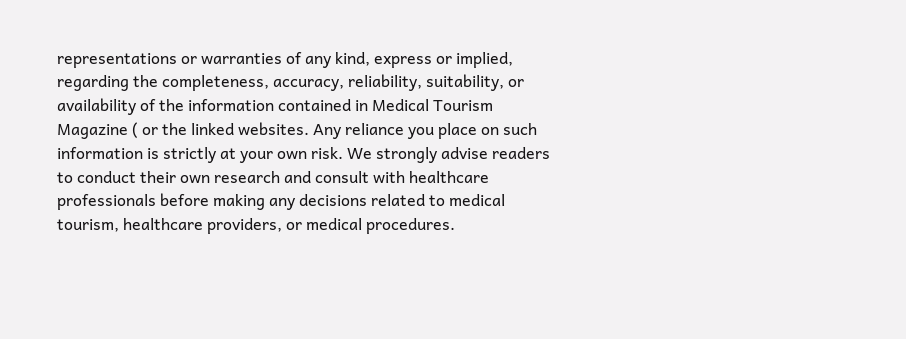representations or warranties of any kind, express or implied, regarding the completeness, accuracy, reliability, suitability, or availability of the information contained in Medical Tourism Magazine ( or the linked websites. Any reliance you place on such information is strictly at your own risk. We strongly advise readers to conduct their own research and consult with healthcare professionals before making any decisions related to medical tourism, healthcare providers, or medical procedures.